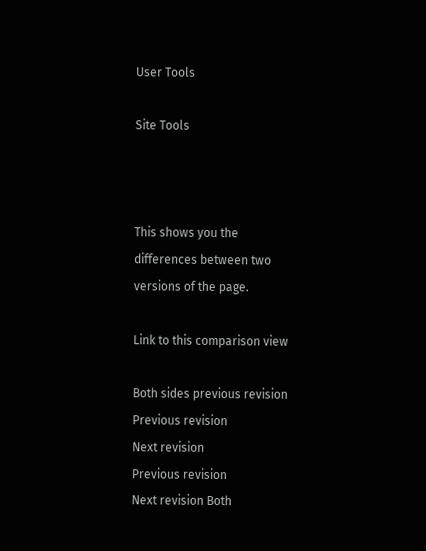User Tools

Site Tools



This shows you the differences between two versions of the page.

Link to this comparison view

Both sides previous revision Previous revision
Next revision
Previous revision
Next revision Both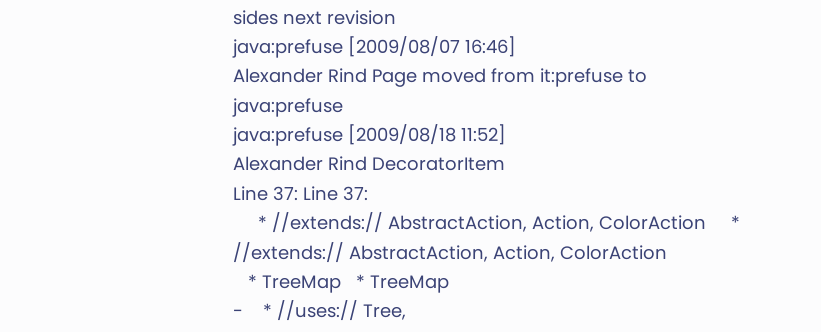sides next revision
java:prefuse [2009/08/07 16:46]
Alexander Rind Page moved from it:prefuse to java:prefuse
java:prefuse [2009/08/18 11:52]
Alexander Rind DecoratorItem
Line 37: Line 37:
     * //extends:// AbstractAction, Action, ColorAction     * //extends:// AbstractAction, Action, ColorAction
   * TreeMap   * TreeMap
-    * //uses:// Tree,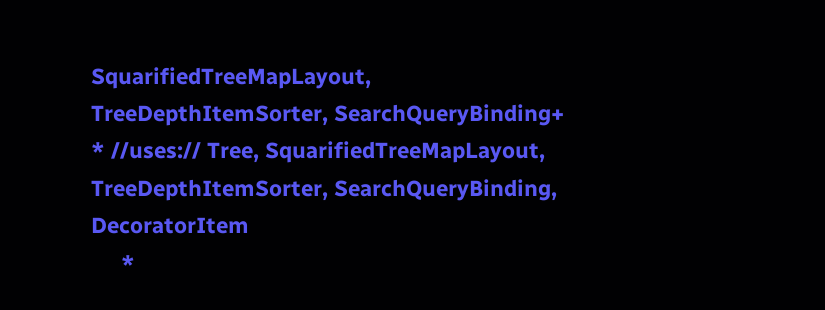SquarifiedTreeMapLayout, TreeDepthItemSorter, SearchQueryBinding+    * //uses:// Tree, SquarifiedTreeMapLayout, TreeDepthItemSorter, SearchQueryBinding, DecoratorItem
     *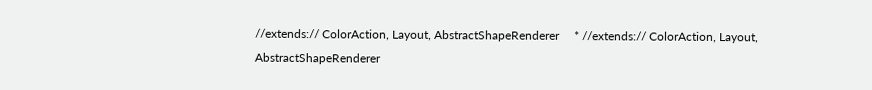//extends:// ColorAction, Layout, AbstractShapeRenderer     * //extends:// ColorAction, Layout, AbstractShapeRenderer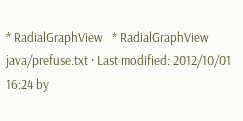* RadialGraphView   * RadialGraphView
java/prefuse.txt · Last modified: 2012/10/01 16:24 by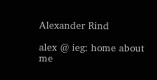Alexander Rind

alex @ ieg: home about me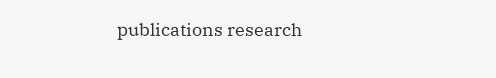publications research